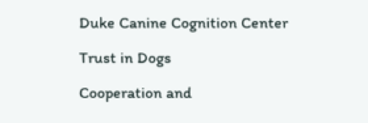Duke Canine Cognition Center

Trust in Dogs

Cooperation and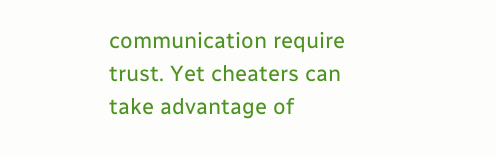communication require trust. Yet cheaters can take advantage of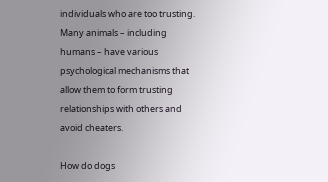individuals who are too trusting. Many animals – including humans – have various psychological mechanisms that allow them to form trusting relationships with others and avoid cheaters.

How do dogs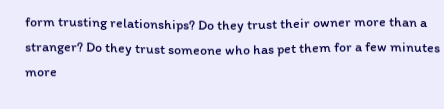form trusting relationships? Do they trust their owner more than a stranger? Do they trust someone who has pet them for a few minutes more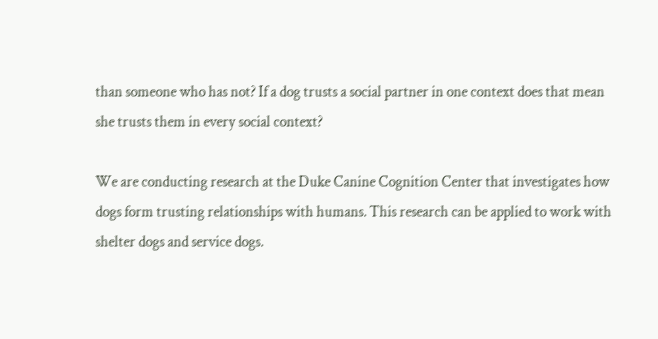than someone who has not? If a dog trusts a social partner in one context does that mean she trusts them in every social context?

We are conducting research at the Duke Canine Cognition Center that investigates how dogs form trusting relationships with humans. This research can be applied to work with shelter dogs and service dogs.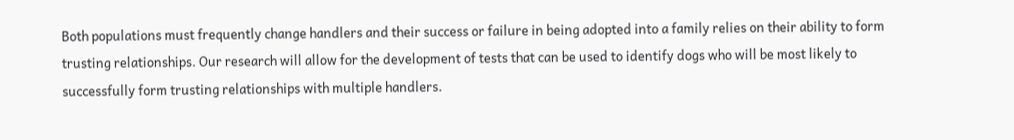Both populations must frequently change handlers and their success or failure in being adopted into a family relies on their ability to form trusting relationships. Our research will allow for the development of tests that can be used to identify dogs who will be most likely to successfully form trusting relationships with multiple handlers.